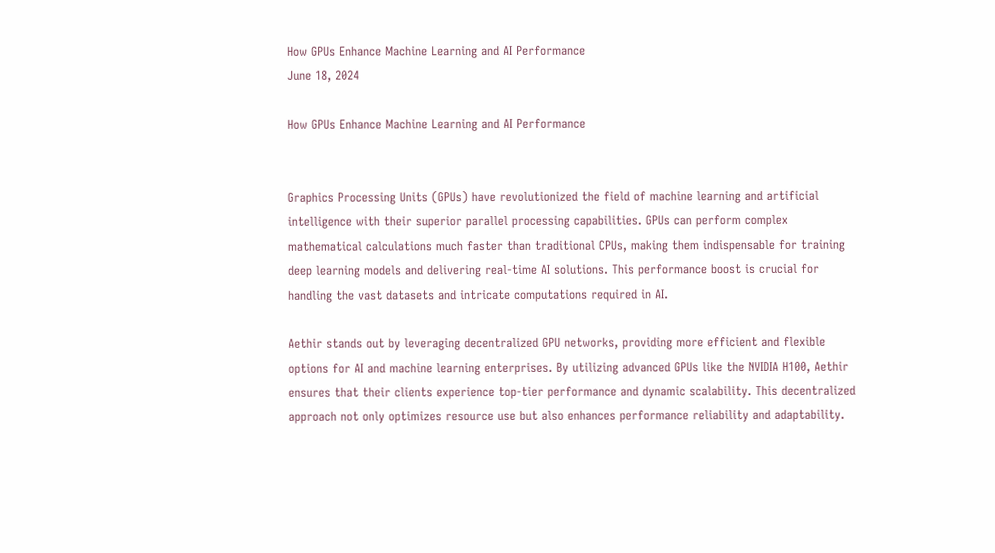How GPUs Enhance Machine Learning and AI Performance
June 18, 2024

How GPUs Enhance Machine Learning and AI Performance


Graphics Processing Units (GPUs) have revolutionized the field of machine learning and artificial intelligence with their superior parallel processing capabilities. GPUs can perform complex mathematical calculations much faster than traditional CPUs, making them indispensable for training deep learning models and delivering real-time AI solutions. This performance boost is crucial for handling the vast datasets and intricate computations required in AI.

Aethir stands out by leveraging decentralized GPU networks, providing more efficient and flexible options for AI and machine learning enterprises. By utilizing advanced GPUs like the NVIDIA H100, Aethir ensures that their clients experience top-tier performance and dynamic scalability. This decentralized approach not only optimizes resource use but also enhances performance reliability and adaptability.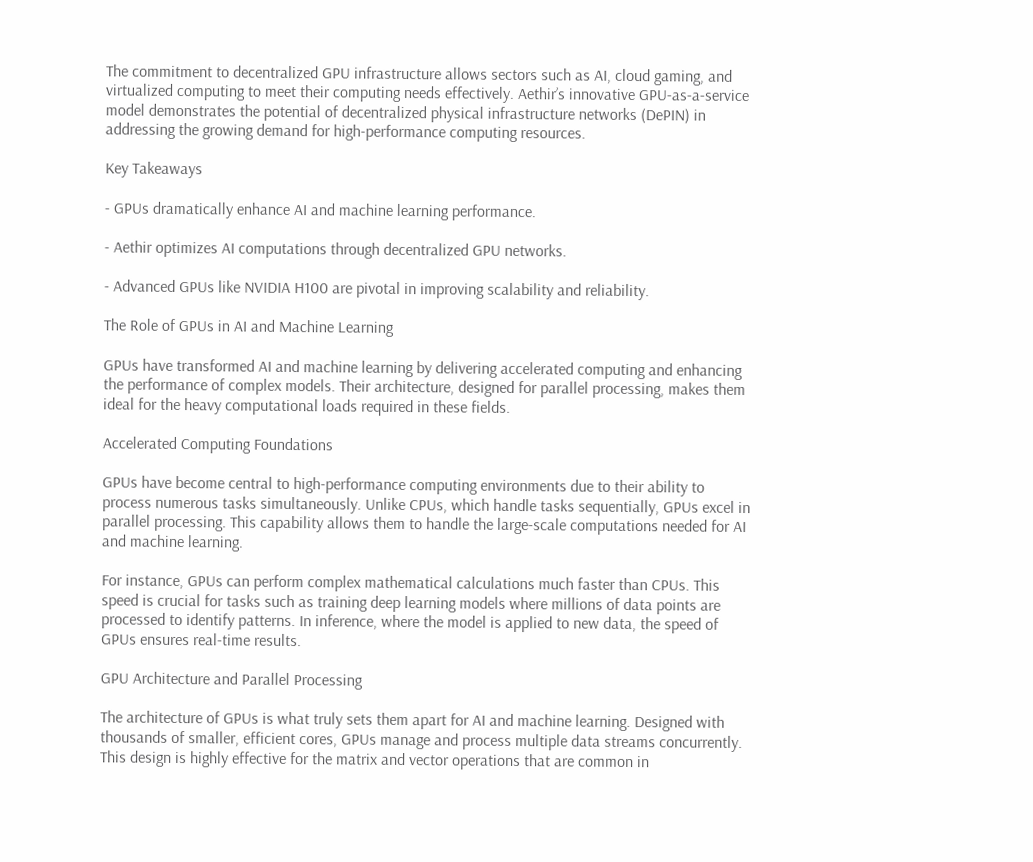The commitment to decentralized GPU infrastructure allows sectors such as AI, cloud gaming, and virtualized computing to meet their computing needs effectively. Aethir’s innovative GPU-as-a-service model demonstrates the potential of decentralized physical infrastructure networks (DePIN) in addressing the growing demand for high-performance computing resources.

Key Takeaways

- GPUs dramatically enhance AI and machine learning performance.

- Aethir optimizes AI computations through decentralized GPU networks.

- Advanced GPUs like NVIDIA H100 are pivotal in improving scalability and reliability.

The Role of GPUs in AI and Machine Learning

GPUs have transformed AI and machine learning by delivering accelerated computing and enhancing the performance of complex models. Their architecture, designed for parallel processing, makes them ideal for the heavy computational loads required in these fields.

Accelerated Computing Foundations

GPUs have become central to high-performance computing environments due to their ability to process numerous tasks simultaneously. Unlike CPUs, which handle tasks sequentially, GPUs excel in parallel processing. This capability allows them to handle the large-scale computations needed for AI and machine learning.

For instance, GPUs can perform complex mathematical calculations much faster than CPUs. This speed is crucial for tasks such as training deep learning models where millions of data points are processed to identify patterns. In inference, where the model is applied to new data, the speed of GPUs ensures real-time results.

GPU Architecture and Parallel Processing

The architecture of GPUs is what truly sets them apart for AI and machine learning. Designed with thousands of smaller, efficient cores, GPUs manage and process multiple data streams concurrently. This design is highly effective for the matrix and vector operations that are common in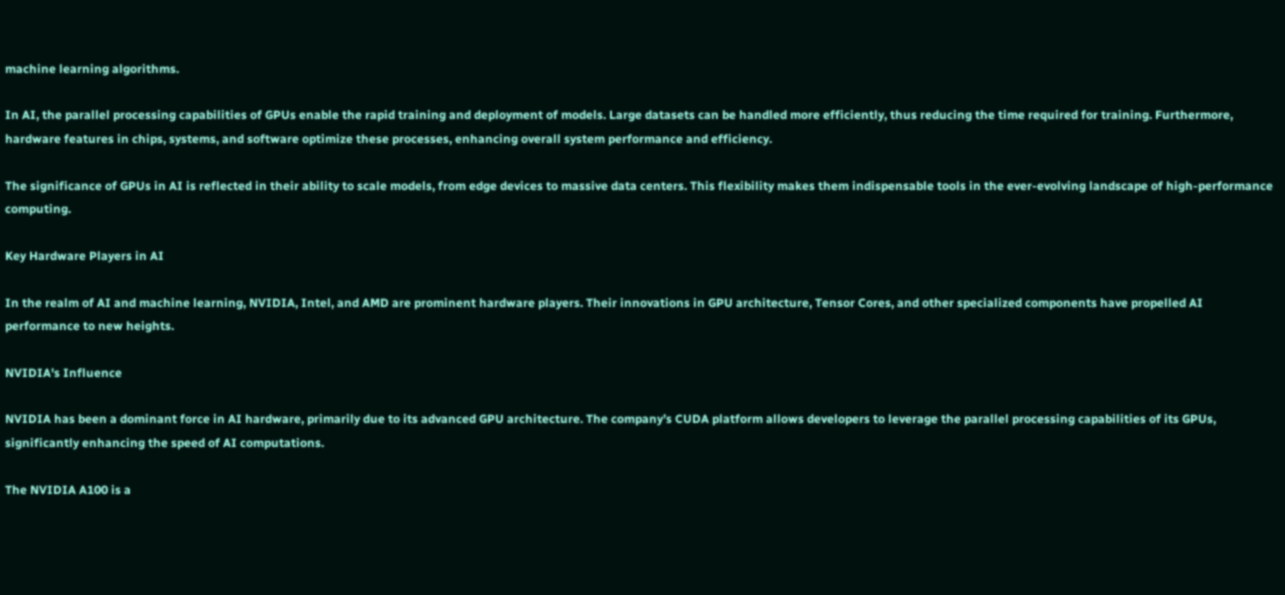machine learning algorithms.

In AI, the parallel processing capabilities of GPUs enable the rapid training and deployment of models. Large datasets can be handled more efficiently, thus reducing the time required for training. Furthermore, hardware features in chips, systems, and software optimize these processes, enhancing overall system performance and efficiency.

The significance of GPUs in AI is reflected in their ability to scale models, from edge devices to massive data centers. This flexibility makes them indispensable tools in the ever-evolving landscape of high-performance computing.

Key Hardware Players in AI

In the realm of AI and machine learning, NVIDIA, Intel, and AMD are prominent hardware players. Their innovations in GPU architecture, Tensor Cores, and other specialized components have propelled AI performance to new heights.

NVIDIA's Influence

NVIDIA has been a dominant force in AI hardware, primarily due to its advanced GPU architecture. The company’s CUDA platform allows developers to leverage the parallel processing capabilities of its GPUs, significantly enhancing the speed of AI computations.

The NVIDIA A100 is a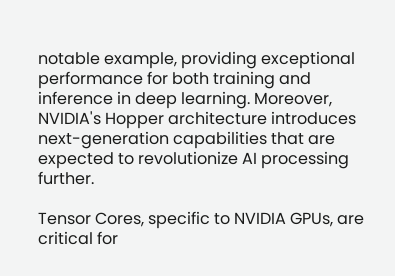notable example, providing exceptional performance for both training and inference in deep learning. Moreover, NVIDIA's Hopper architecture introduces next-generation capabilities that are expected to revolutionize AI processing further.

Tensor Cores, specific to NVIDIA GPUs, are critical for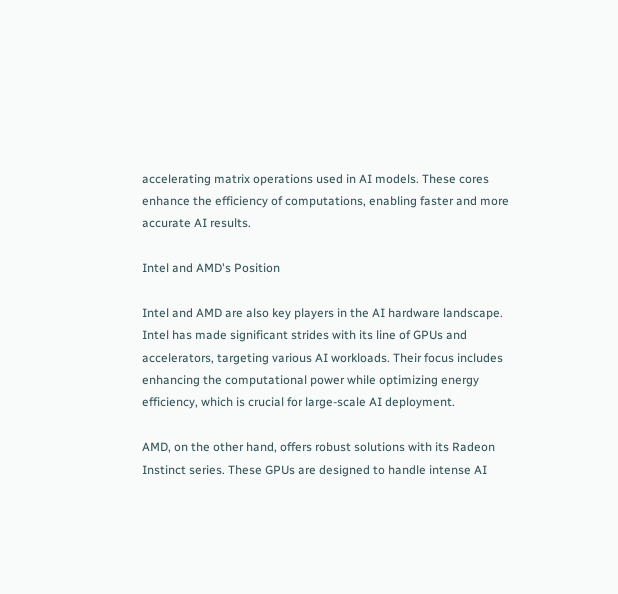accelerating matrix operations used in AI models. These cores enhance the efficiency of computations, enabling faster and more accurate AI results.

Intel and AMD's Position

Intel and AMD are also key players in the AI hardware landscape. Intel has made significant strides with its line of GPUs and accelerators, targeting various AI workloads. Their focus includes enhancing the computational power while optimizing energy efficiency, which is crucial for large-scale AI deployment.

AMD, on the other hand, offers robust solutions with its Radeon Instinct series. These GPUs are designed to handle intense AI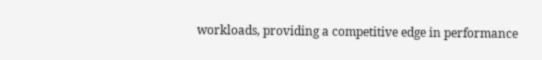workloads, providing a competitive edge in performance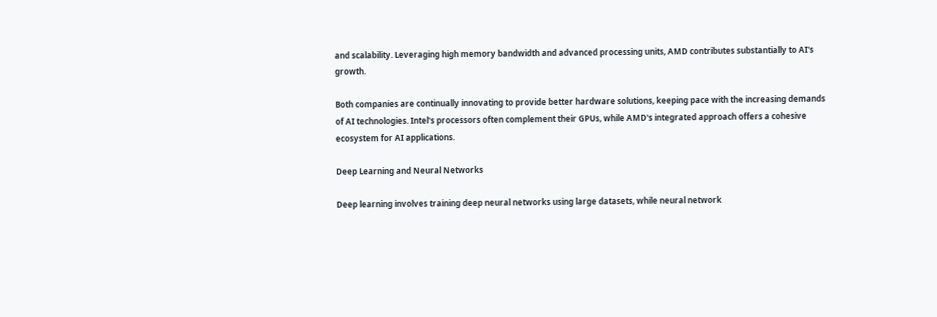and scalability. Leveraging high memory bandwidth and advanced processing units, AMD contributes substantially to AI's growth.

Both companies are continually innovating to provide better hardware solutions, keeping pace with the increasing demands of AI technologies. Intel's processors often complement their GPUs, while AMD's integrated approach offers a cohesive ecosystem for AI applications.

Deep Learning and Neural Networks

Deep learning involves training deep neural networks using large datasets, while neural network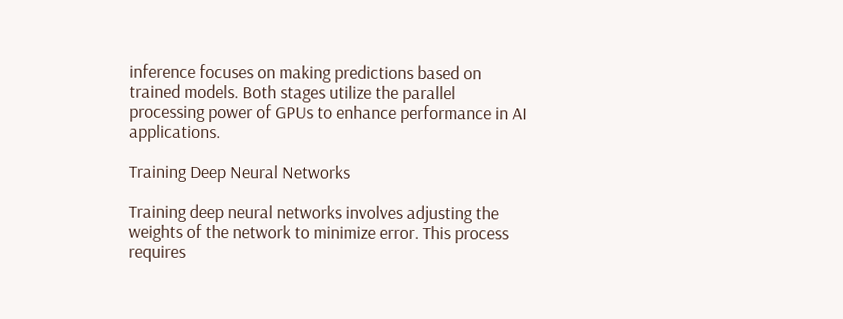inference focuses on making predictions based on trained models. Both stages utilize the parallel processing power of GPUs to enhance performance in AI applications.

Training Deep Neural Networks

Training deep neural networks involves adjusting the weights of the network to minimize error. This process requires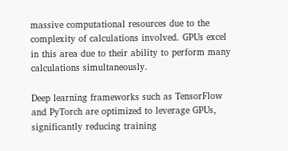massive computational resources due to the complexity of calculations involved. GPUs excel in this area due to their ability to perform many calculations simultaneously.

Deep learning frameworks such as TensorFlow and PyTorch are optimized to leverage GPUs, significantly reducing training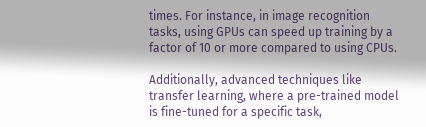times. For instance, in image recognition tasks, using GPUs can speed up training by a factor of 10 or more compared to using CPUs.

Additionally, advanced techniques like transfer learning, where a pre-trained model is fine-tuned for a specific task,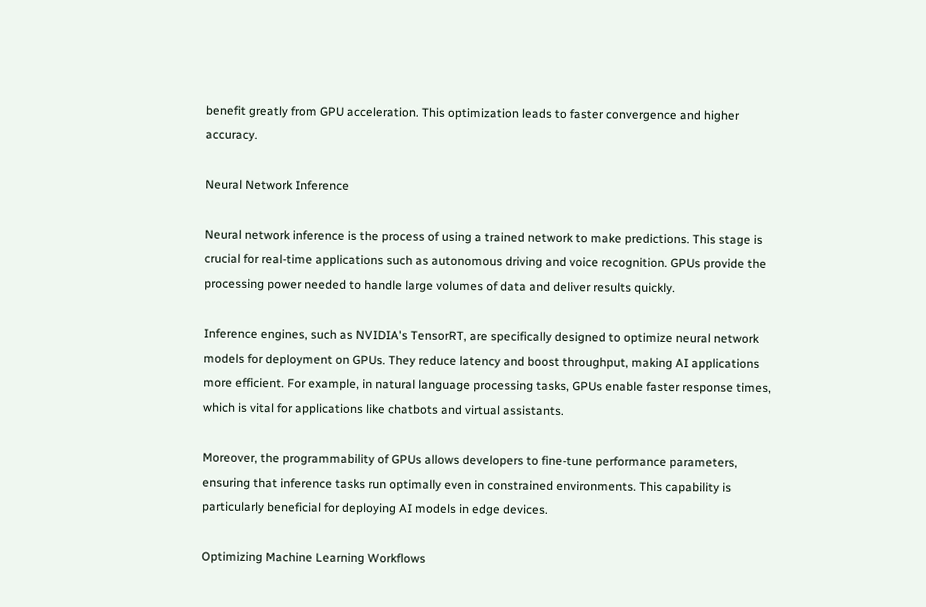benefit greatly from GPU acceleration. This optimization leads to faster convergence and higher accuracy.

Neural Network Inference

Neural network inference is the process of using a trained network to make predictions. This stage is crucial for real-time applications such as autonomous driving and voice recognition. GPUs provide the processing power needed to handle large volumes of data and deliver results quickly.

Inference engines, such as NVIDIA's TensorRT, are specifically designed to optimize neural network models for deployment on GPUs. They reduce latency and boost throughput, making AI applications more efficient. For example, in natural language processing tasks, GPUs enable faster response times, which is vital for applications like chatbots and virtual assistants.

Moreover, the programmability of GPUs allows developers to fine-tune performance parameters, ensuring that inference tasks run optimally even in constrained environments. This capability is particularly beneficial for deploying AI models in edge devices.

Optimizing Machine Learning Workflows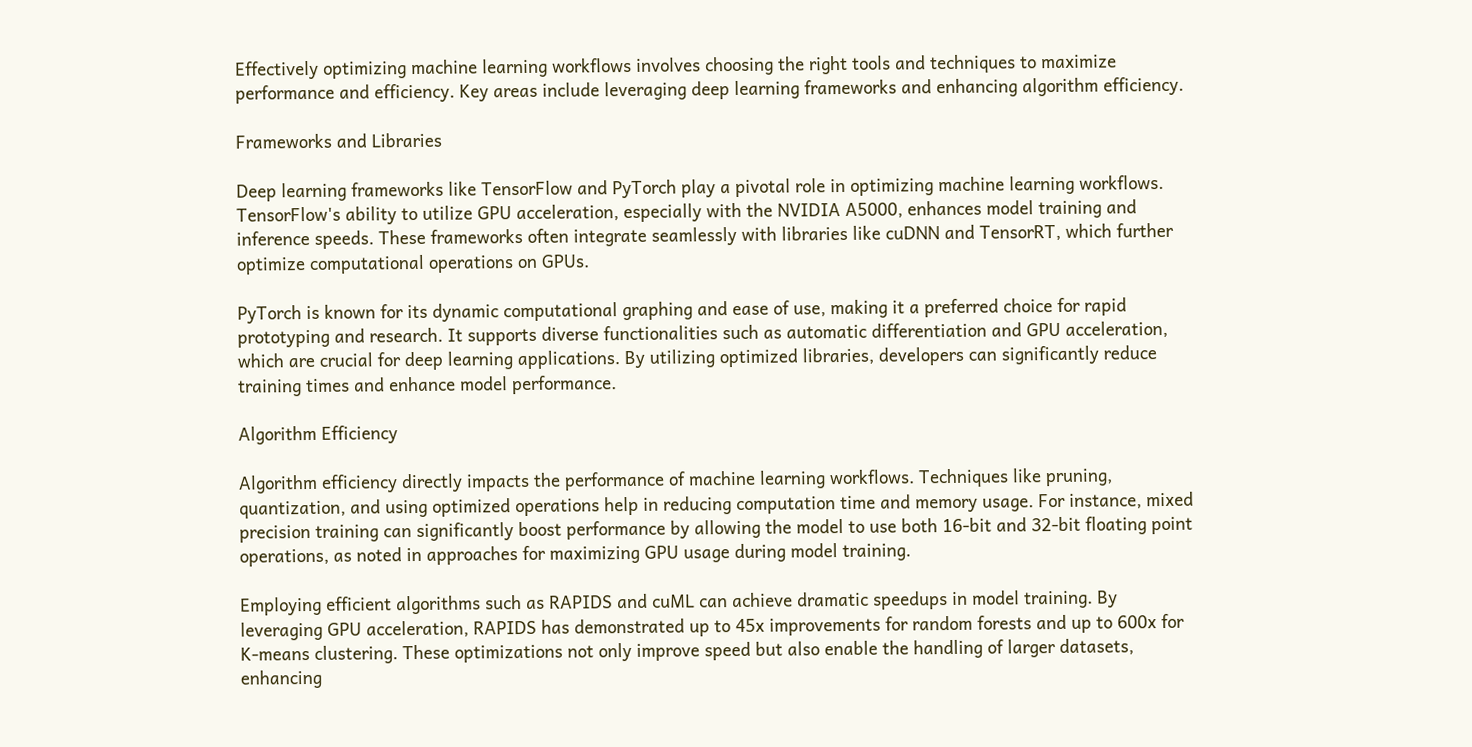Effectively optimizing machine learning workflows involves choosing the right tools and techniques to maximize performance and efficiency. Key areas include leveraging deep learning frameworks and enhancing algorithm efficiency.

Frameworks and Libraries

Deep learning frameworks like TensorFlow and PyTorch play a pivotal role in optimizing machine learning workflows. TensorFlow's ability to utilize GPU acceleration, especially with the NVIDIA A5000, enhances model training and inference speeds. These frameworks often integrate seamlessly with libraries like cuDNN and TensorRT, which further optimize computational operations on GPUs.

PyTorch is known for its dynamic computational graphing and ease of use, making it a preferred choice for rapid prototyping and research. It supports diverse functionalities such as automatic differentiation and GPU acceleration, which are crucial for deep learning applications. By utilizing optimized libraries, developers can significantly reduce training times and enhance model performance.

Algorithm Efficiency

Algorithm efficiency directly impacts the performance of machine learning workflows. Techniques like pruning, quantization, and using optimized operations help in reducing computation time and memory usage. For instance, mixed precision training can significantly boost performance by allowing the model to use both 16-bit and 32-bit floating point operations, as noted in approaches for maximizing GPU usage during model training.

Employing efficient algorithms such as RAPIDS and cuML can achieve dramatic speedups in model training. By leveraging GPU acceleration, RAPIDS has demonstrated up to 45x improvements for random forests and up to 600x for K-means clustering. These optimizations not only improve speed but also enable the handling of larger datasets, enhancing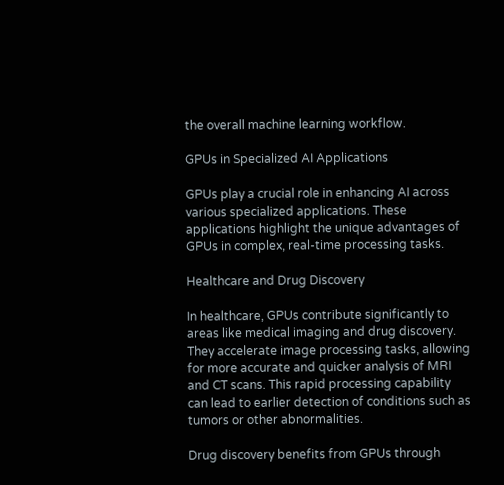the overall machine learning workflow.

GPUs in Specialized AI Applications

GPUs play a crucial role in enhancing AI across various specialized applications. These applications highlight the unique advantages of GPUs in complex, real-time processing tasks.

Healthcare and Drug Discovery

In healthcare, GPUs contribute significantly to areas like medical imaging and drug discovery. They accelerate image processing tasks, allowing for more accurate and quicker analysis of MRI and CT scans. This rapid processing capability can lead to earlier detection of conditions such as tumors or other abnormalities.

Drug discovery benefits from GPUs through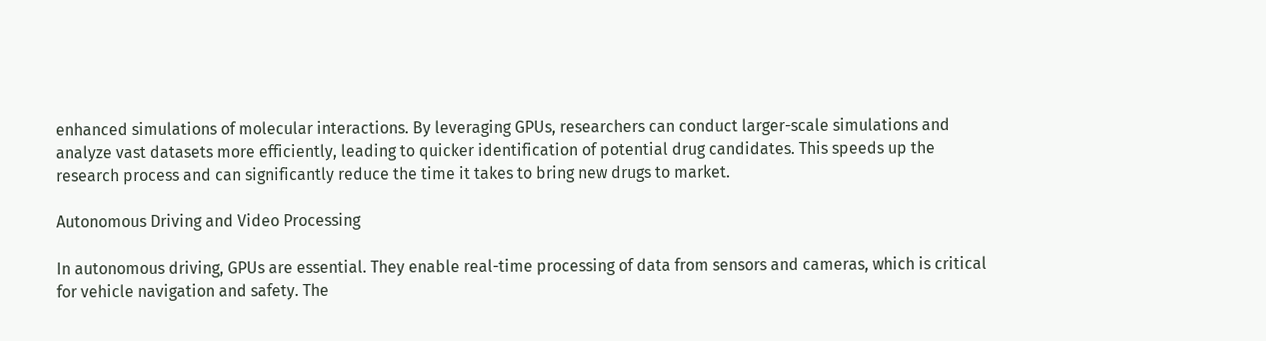enhanced simulations of molecular interactions. By leveraging GPUs, researchers can conduct larger-scale simulations and analyze vast datasets more efficiently, leading to quicker identification of potential drug candidates. This speeds up the research process and can significantly reduce the time it takes to bring new drugs to market.

Autonomous Driving and Video Processing

In autonomous driving, GPUs are essential. They enable real-time processing of data from sensors and cameras, which is critical for vehicle navigation and safety. The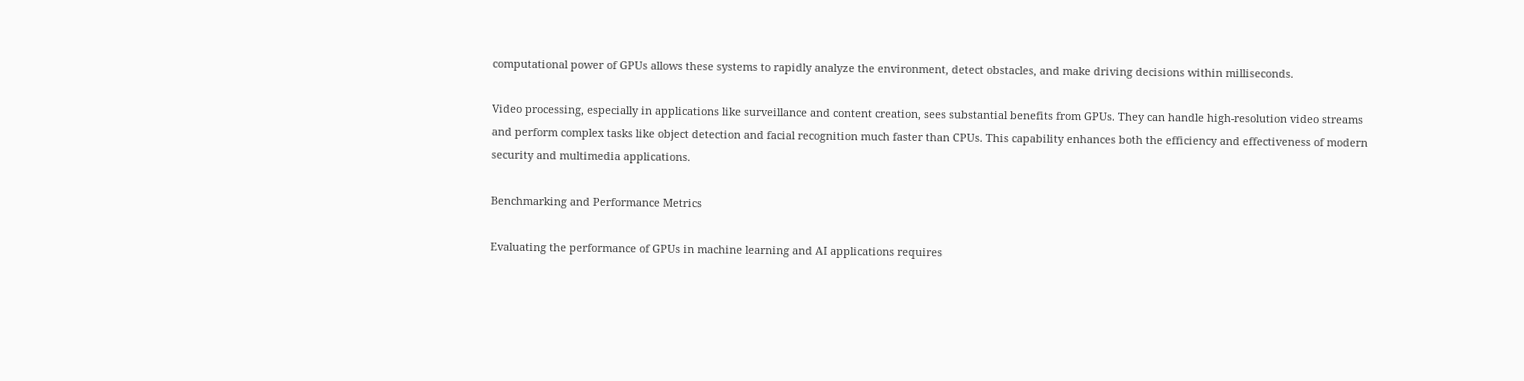computational power of GPUs allows these systems to rapidly analyze the environment, detect obstacles, and make driving decisions within milliseconds.

Video processing, especially in applications like surveillance and content creation, sees substantial benefits from GPUs. They can handle high-resolution video streams and perform complex tasks like object detection and facial recognition much faster than CPUs. This capability enhances both the efficiency and effectiveness of modern security and multimedia applications.

Benchmarking and Performance Metrics

Evaluating the performance of GPUs in machine learning and AI applications requires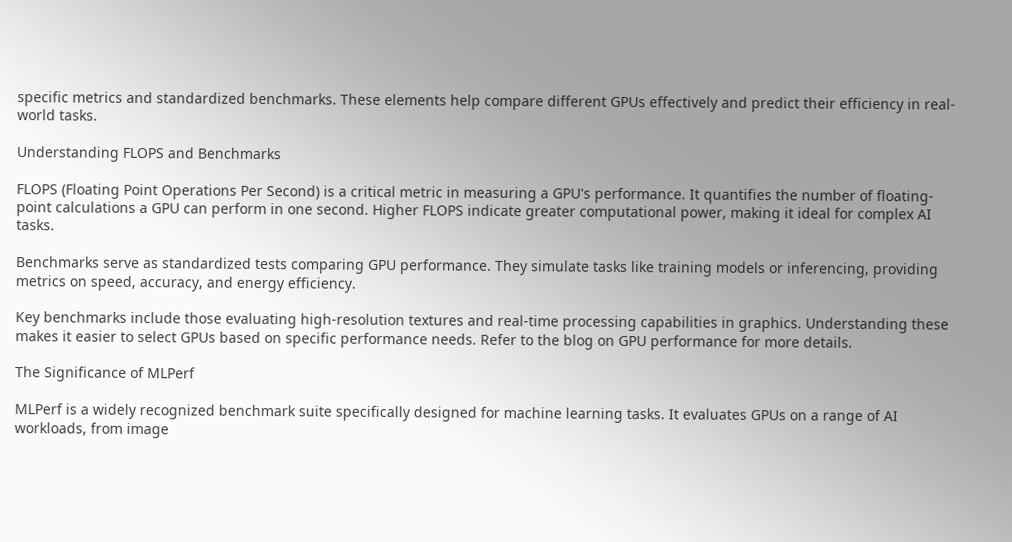specific metrics and standardized benchmarks. These elements help compare different GPUs effectively and predict their efficiency in real-world tasks.

Understanding FLOPS and Benchmarks

FLOPS (Floating Point Operations Per Second) is a critical metric in measuring a GPU's performance. It quantifies the number of floating-point calculations a GPU can perform in one second. Higher FLOPS indicate greater computational power, making it ideal for complex AI tasks.

Benchmarks serve as standardized tests comparing GPU performance. They simulate tasks like training models or inferencing, providing metrics on speed, accuracy, and energy efficiency.

Key benchmarks include those evaluating high-resolution textures and real-time processing capabilities in graphics. Understanding these makes it easier to select GPUs based on specific performance needs. Refer to the blog on GPU performance for more details.

The Significance of MLPerf

MLPerf is a widely recognized benchmark suite specifically designed for machine learning tasks. It evaluates GPUs on a range of AI workloads, from image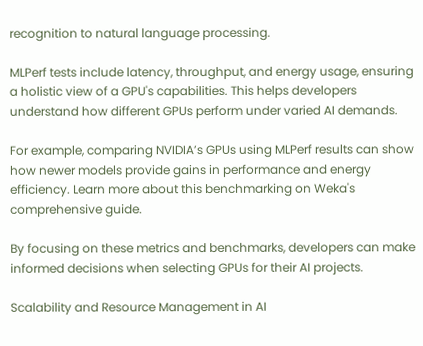recognition to natural language processing.

MLPerf tests include latency, throughput, and energy usage, ensuring a holistic view of a GPU's capabilities. This helps developers understand how different GPUs perform under varied AI demands.

For example, comparing NVIDIA’s GPUs using MLPerf results can show how newer models provide gains in performance and energy efficiency. Learn more about this benchmarking on Weka's comprehensive guide.

By focusing on these metrics and benchmarks, developers can make informed decisions when selecting GPUs for their AI projects.

Scalability and Resource Management in AI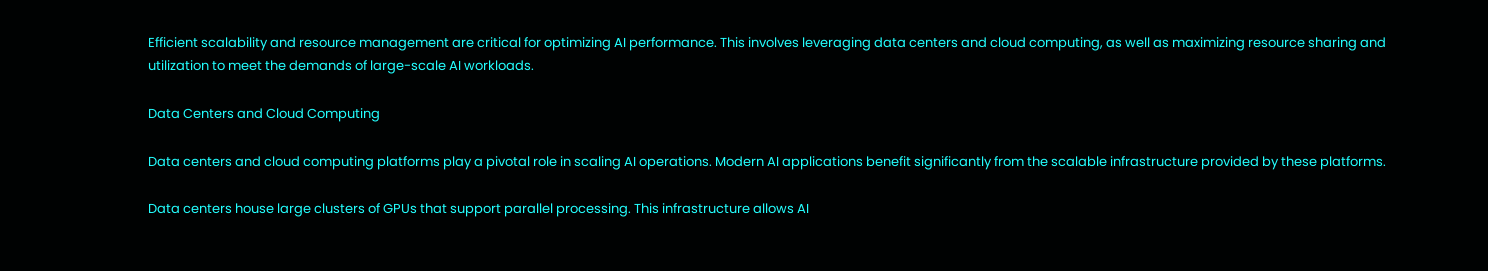Efficient scalability and resource management are critical for optimizing AI performance. This involves leveraging data centers and cloud computing, as well as maximizing resource sharing and utilization to meet the demands of large-scale AI workloads.

Data Centers and Cloud Computing

Data centers and cloud computing platforms play a pivotal role in scaling AI operations. Modern AI applications benefit significantly from the scalable infrastructure provided by these platforms.

Data centers house large clusters of GPUs that support parallel processing. This infrastructure allows AI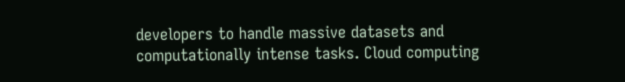developers to handle massive datasets and computationally intense tasks. Cloud computing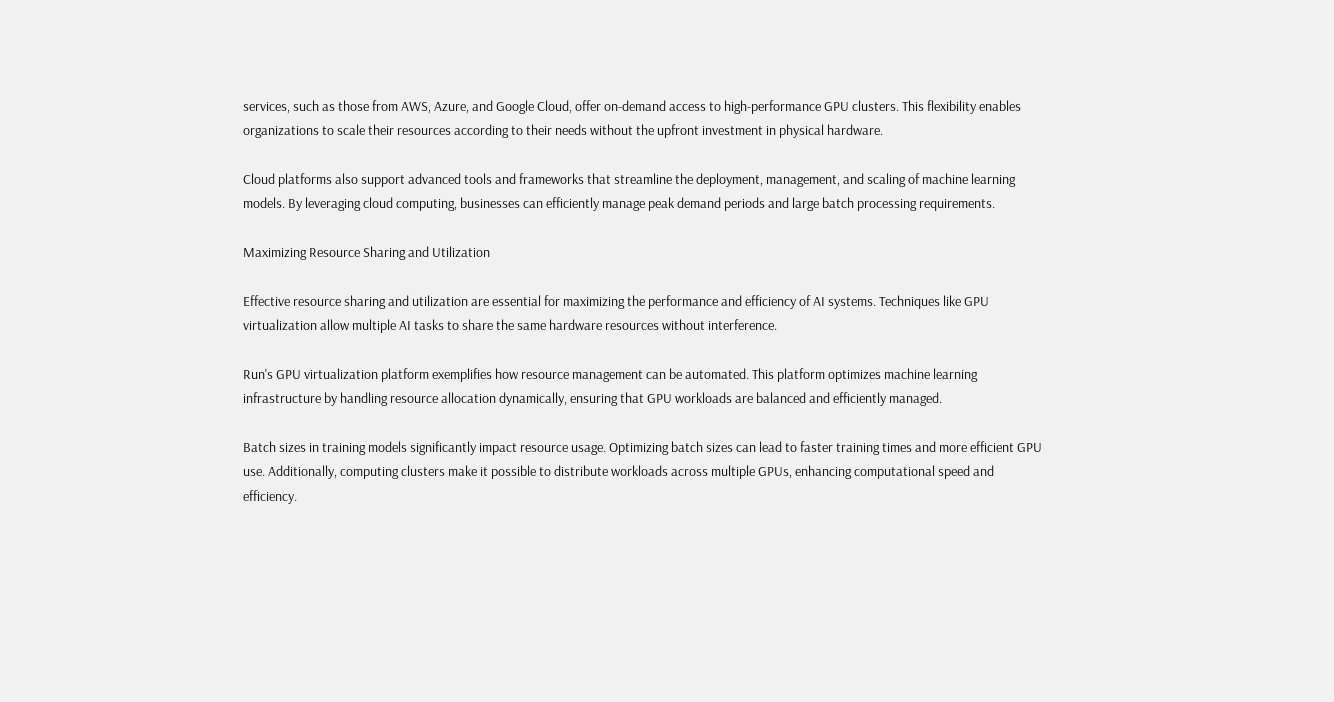services, such as those from AWS, Azure, and Google Cloud, offer on-demand access to high-performance GPU clusters. This flexibility enables organizations to scale their resources according to their needs without the upfront investment in physical hardware.

Cloud platforms also support advanced tools and frameworks that streamline the deployment, management, and scaling of machine learning models. By leveraging cloud computing, businesses can efficiently manage peak demand periods and large batch processing requirements.

Maximizing Resource Sharing and Utilization

Effective resource sharing and utilization are essential for maximizing the performance and efficiency of AI systems. Techniques like GPU virtualization allow multiple AI tasks to share the same hardware resources without interference.

Run's GPU virtualization platform exemplifies how resource management can be automated. This platform optimizes machine learning infrastructure by handling resource allocation dynamically, ensuring that GPU workloads are balanced and efficiently managed.

Batch sizes in training models significantly impact resource usage. Optimizing batch sizes can lead to faster training times and more efficient GPU use. Additionally, computing clusters make it possible to distribute workloads across multiple GPUs, enhancing computational speed and efficiency.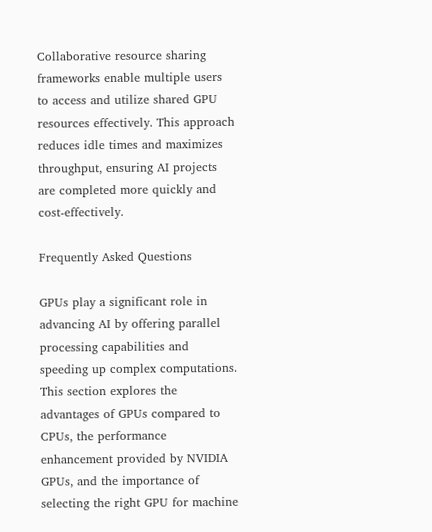Collaborative resource sharing frameworks enable multiple users to access and utilize shared GPU resources effectively. This approach reduces idle times and maximizes throughput, ensuring AI projects are completed more quickly and cost-effectively.

Frequently Asked Questions

GPUs play a significant role in advancing AI by offering parallel processing capabilities and speeding up complex computations. This section explores the advantages of GPUs compared to CPUs, the performance enhancement provided by NVIDIA GPUs, and the importance of selecting the right GPU for machine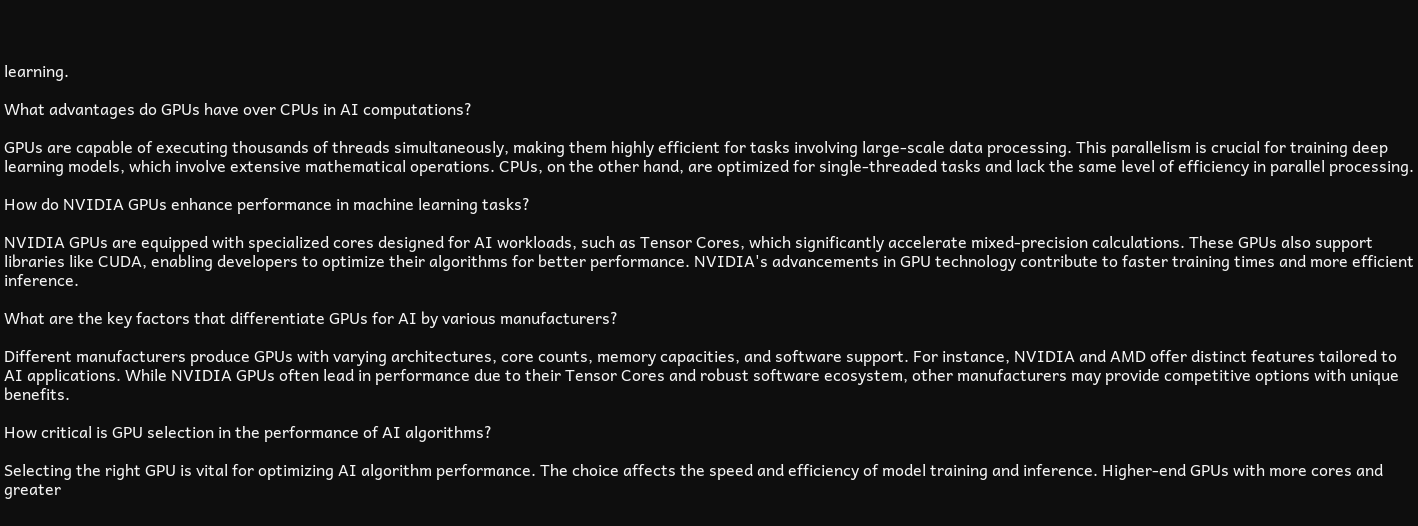learning.

What advantages do GPUs have over CPUs in AI computations?

GPUs are capable of executing thousands of threads simultaneously, making them highly efficient for tasks involving large-scale data processing. This parallelism is crucial for training deep learning models, which involve extensive mathematical operations. CPUs, on the other hand, are optimized for single-threaded tasks and lack the same level of efficiency in parallel processing.

How do NVIDIA GPUs enhance performance in machine learning tasks?

NVIDIA GPUs are equipped with specialized cores designed for AI workloads, such as Tensor Cores, which significantly accelerate mixed-precision calculations. These GPUs also support libraries like CUDA, enabling developers to optimize their algorithms for better performance. NVIDIA's advancements in GPU technology contribute to faster training times and more efficient inference.

What are the key factors that differentiate GPUs for AI by various manufacturers?

Different manufacturers produce GPUs with varying architectures, core counts, memory capacities, and software support. For instance, NVIDIA and AMD offer distinct features tailored to AI applications. While NVIDIA GPUs often lead in performance due to their Tensor Cores and robust software ecosystem, other manufacturers may provide competitive options with unique benefits.

How critical is GPU selection in the performance of AI algorithms?

Selecting the right GPU is vital for optimizing AI algorithm performance. The choice affects the speed and efficiency of model training and inference. Higher-end GPUs with more cores and greater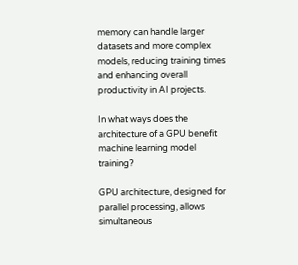memory can handle larger datasets and more complex models, reducing training times and enhancing overall productivity in AI projects.

In what ways does the architecture of a GPU benefit machine learning model training?

GPU architecture, designed for parallel processing, allows simultaneous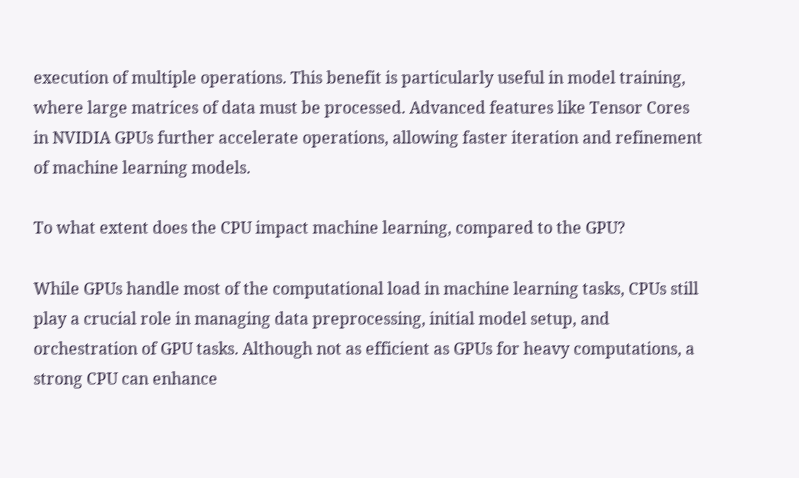execution of multiple operations. This benefit is particularly useful in model training, where large matrices of data must be processed. Advanced features like Tensor Cores in NVIDIA GPUs further accelerate operations, allowing faster iteration and refinement of machine learning models.

To what extent does the CPU impact machine learning, compared to the GPU?

While GPUs handle most of the computational load in machine learning tasks, CPUs still play a crucial role in managing data preprocessing, initial model setup, and orchestration of GPU tasks. Although not as efficient as GPUs for heavy computations, a strong CPU can enhance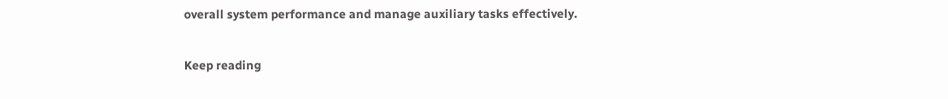overall system performance and manage auxiliary tasks effectively.

Keep reading